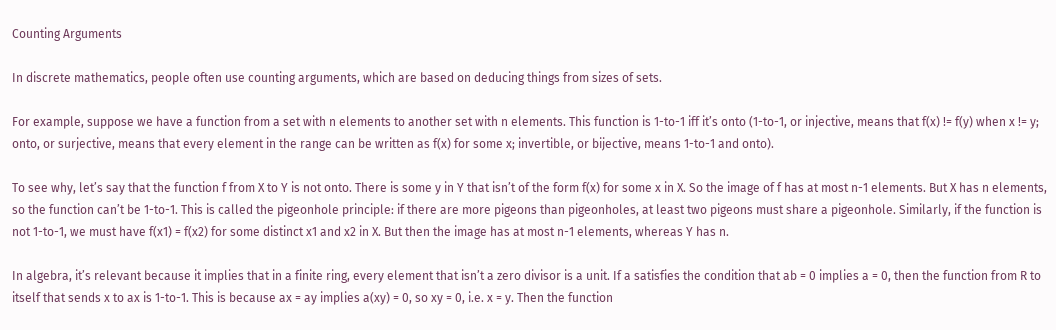Counting Arguments

In discrete mathematics, people often use counting arguments, which are based on deducing things from sizes of sets.

For example, suppose we have a function from a set with n elements to another set with n elements. This function is 1-to-1 iff it’s onto (1-to-1, or injective, means that f(x) != f(y) when x != y; onto, or surjective, means that every element in the range can be written as f(x) for some x; invertible, or bijective, means 1-to-1 and onto).

To see why, let’s say that the function f from X to Y is not onto. There is some y in Y that isn’t of the form f(x) for some x in X. So the image of f has at most n-1 elements. But X has n elements, so the function can’t be 1-to-1. This is called the pigeonhole principle: if there are more pigeons than pigeonholes, at least two pigeons must share a pigeonhole. Similarly, if the function is not 1-to-1, we must have f(x1) = f(x2) for some distinct x1 and x2 in X. But then the image has at most n-1 elements, whereas Y has n.

In algebra, it’s relevant because it implies that in a finite ring, every element that isn’t a zero divisor is a unit. If a satisfies the condition that ab = 0 implies a = 0, then the function from R to itself that sends x to ax is 1-to-1. This is because ax = ay implies a(xy) = 0, so xy = 0, i.e. x = y. Then the function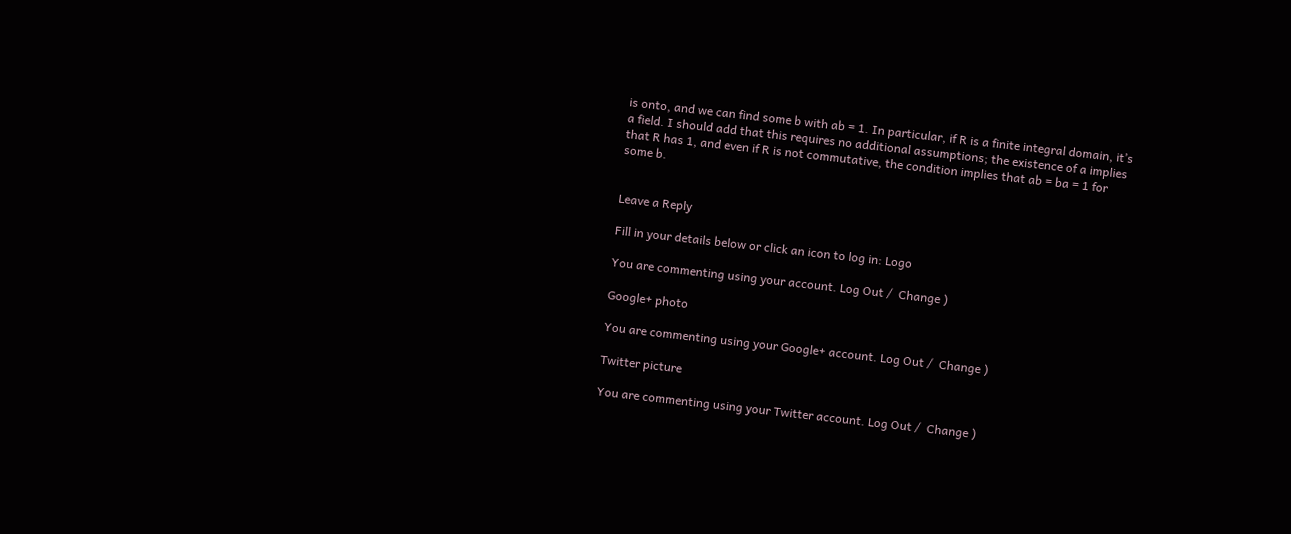is onto, and we can find some b with ab = 1. In particular, if R is a finite integral domain, it’s a field. I should add that this requires no additional assumptions; the existence of a implies that R has 1, and even if R is not commutative, the condition implies that ab = ba = 1 for some b.


Leave a Reply

Fill in your details below or click an icon to log in: Logo

You are commenting using your account. Log Out /  Change )

Google+ photo

You are commenting using your Google+ account. Log Out /  Change )

Twitter picture

You are commenting using your Twitter account. Log Out /  Change )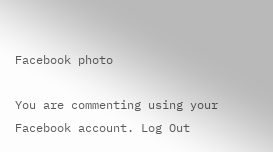Facebook photo

You are commenting using your Facebook account. Log Out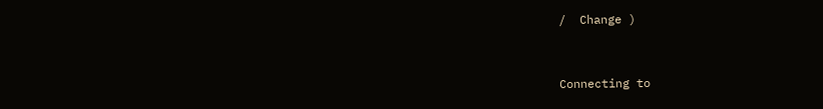/  Change )


Connecting to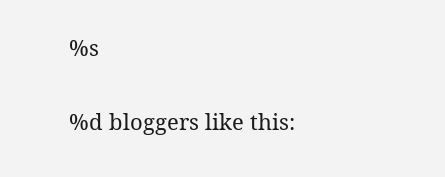%s

%d bloggers like this: